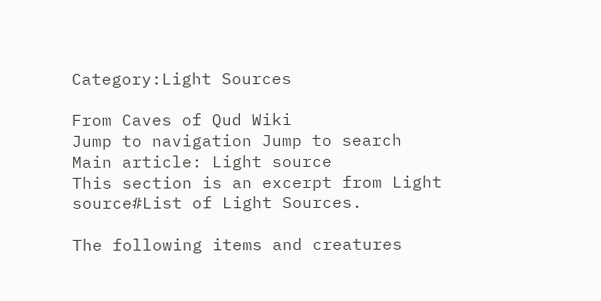Category:Light Sources

From Caves of Qud Wiki
Jump to navigation Jump to search
Main article: Light source
This section is an excerpt from Light source#List of Light Sources.

The following items and creatures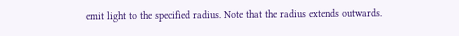emit light to the specified radius. Note that the radius extends outwards.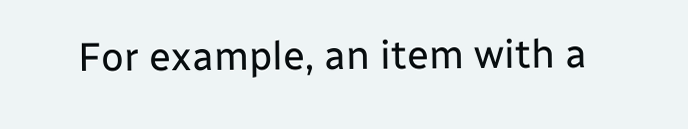For example, an item with a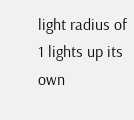light radius of 1 lights up its own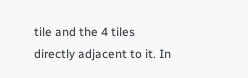tile and the 4 tiles directly adjacent to it. In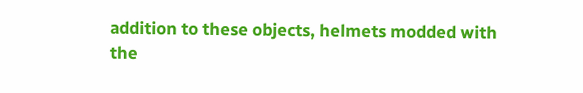addition to these objects, helmets modded with the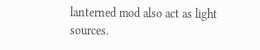lanterned mod also act as light sources.